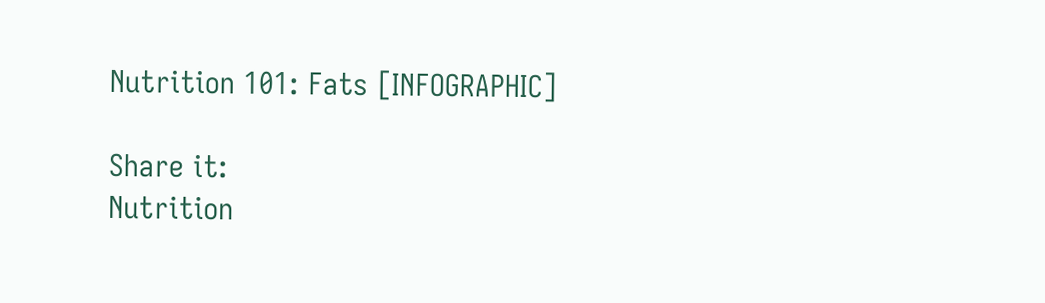Nutrition 101: Fats [INFOGRAPHIC]

Share it:
Nutrition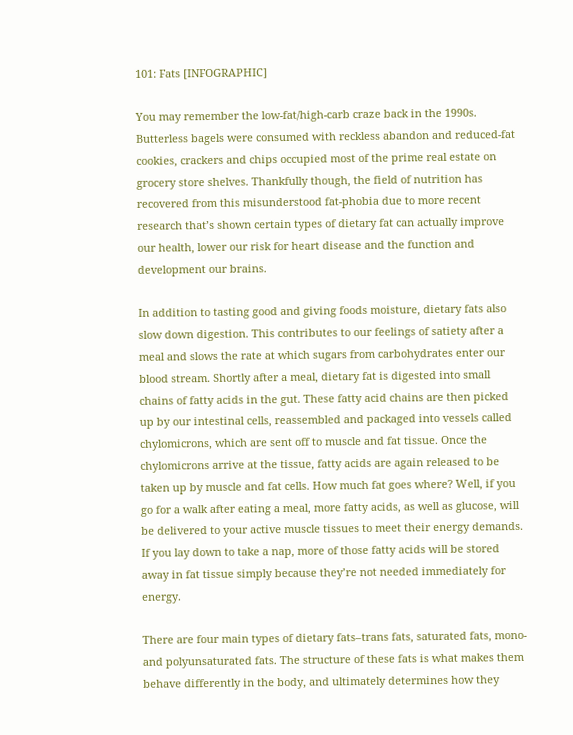101: Fats [INFOGRAPHIC]

You may remember the low-fat/high-carb craze back in the 1990s. Butterless bagels were consumed with reckless abandon and reduced-fat cookies, crackers and chips occupied most of the prime real estate on grocery store shelves. Thankfully though, the field of nutrition has recovered from this misunderstood fat-phobia due to more recent research that’s shown certain types of dietary fat can actually improve our health, lower our risk for heart disease and the function and development our brains.

In addition to tasting good and giving foods moisture, dietary fats also slow down digestion. This contributes to our feelings of satiety after a meal and slows the rate at which sugars from carbohydrates enter our blood stream. Shortly after a meal, dietary fat is digested into small chains of fatty acids in the gut. These fatty acid chains are then picked up by our intestinal cells, reassembled and packaged into vessels called chylomicrons, which are sent off to muscle and fat tissue. Once the chylomicrons arrive at the tissue, fatty acids are again released to be taken up by muscle and fat cells. How much fat goes where? Well, if you go for a walk after eating a meal, more fatty acids, as well as glucose, will be delivered to your active muscle tissues to meet their energy demands. If you lay down to take a nap, more of those fatty acids will be stored away in fat tissue simply because they’re not needed immediately for energy.

There are four main types of dietary fats–trans fats, saturated fats, mono- and polyunsaturated fats. The structure of these fats is what makes them behave differently in the body, and ultimately determines how they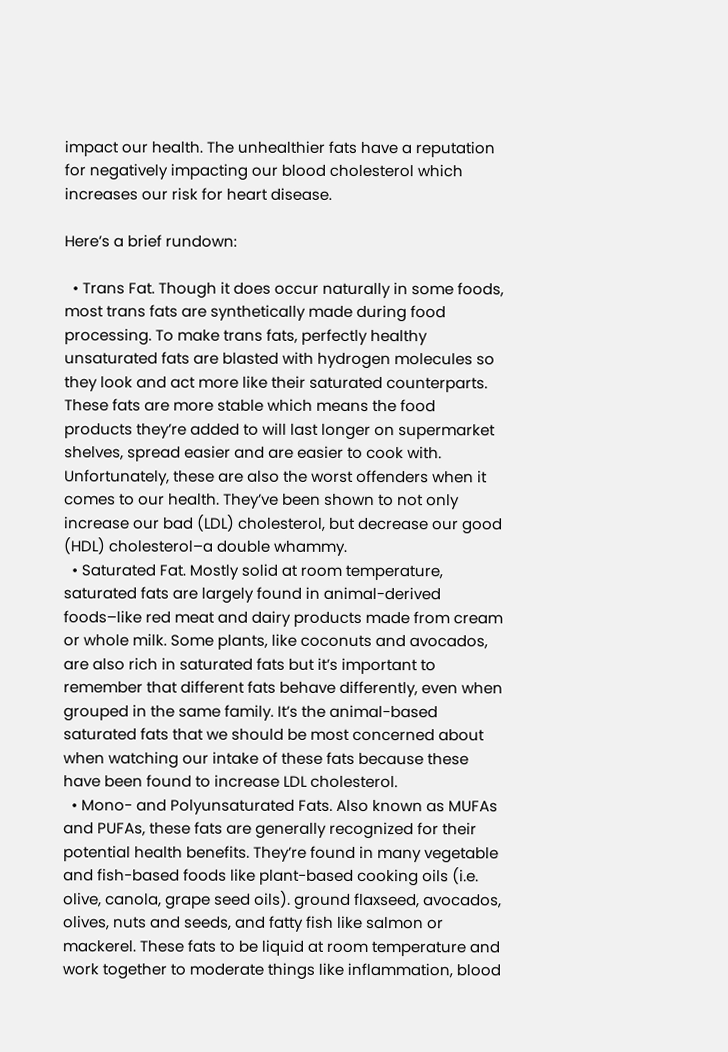impact our health. The unhealthier fats have a reputation for negatively impacting our blood cholesterol which increases our risk for heart disease.

Here’s a brief rundown:

  • Trans Fat. Though it does occur naturally in some foods, most trans fats are synthetically made during food processing. To make trans fats, perfectly healthy unsaturated fats are blasted with hydrogen molecules so they look and act more like their saturated counterparts. These fats are more stable which means the food products they’re added to will last longer on supermarket shelves, spread easier and are easier to cook with. Unfortunately, these are also the worst offenders when it comes to our health. They’ve been shown to not only increase our bad (LDL) cholesterol, but decrease our good (HDL) cholesterol–a double whammy.
  • Saturated Fat. Mostly solid at room temperature, saturated fats are largely found in animal-derived foods–like red meat and dairy products made from cream or whole milk. Some plants, like coconuts and avocados, are also rich in saturated fats but it’s important to remember that different fats behave differently, even when grouped in the same family. It’s the animal-based saturated fats that we should be most concerned about when watching our intake of these fats because these have been found to increase LDL cholesterol.
  • Mono- and Polyunsaturated Fats. Also known as MUFAs and PUFAs, these fats are generally recognized for their potential health benefits. They’re found in many vegetable and fish-based foods like plant-based cooking oils (i.e. olive, canola, grape seed oils). ground flaxseed, avocados, olives, nuts and seeds, and fatty fish like salmon or mackerel. These fats to be liquid at room temperature and work together to moderate things like inflammation, blood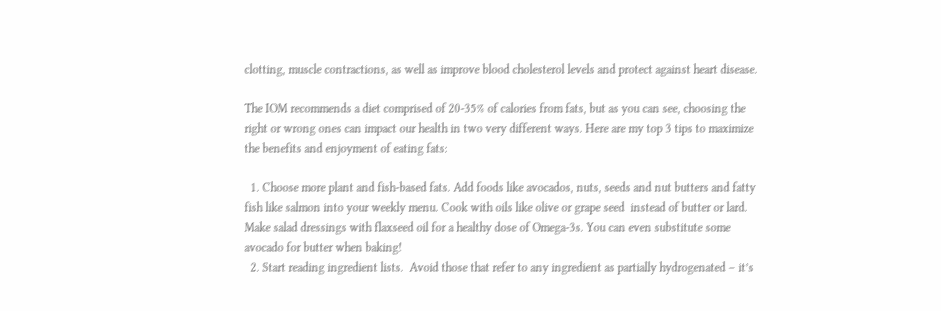clotting, muscle contractions, as well as improve blood cholesterol levels and protect against heart disease.

The IOM recommends a diet comprised of 20-35% of calories from fats, but as you can see, choosing the right or wrong ones can impact our health in two very different ways. Here are my top 3 tips to maximize the benefits and enjoyment of eating fats:

  1. Choose more plant and fish-based fats. Add foods like avocados, nuts, seeds and nut butters and fatty fish like salmon into your weekly menu. Cook with oils like olive or grape seed  instead of butter or lard. Make salad dressings with flaxseed oil for a healthy dose of Omega-3s. You can even substitute some avocado for butter when baking!
  2. Start reading ingredient lists.  Avoid those that refer to any ingredient as partially hydrogenated – it’s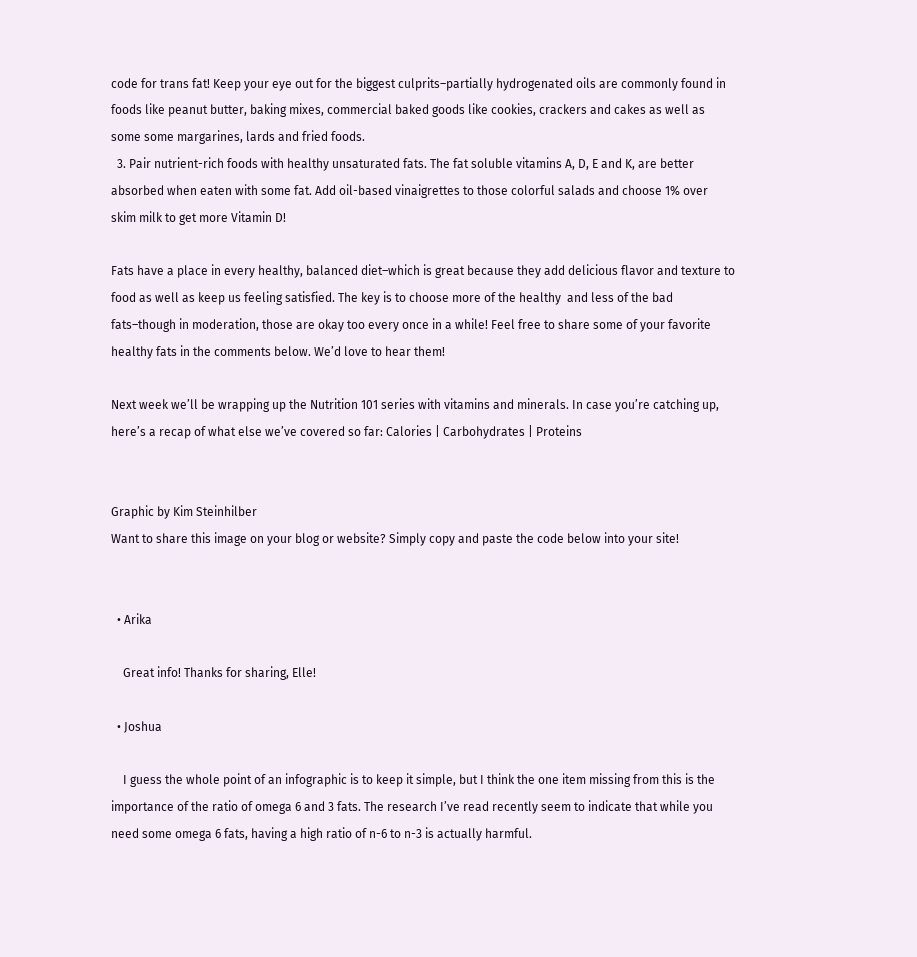code for trans fat! Keep your eye out for the biggest culprits–partially hydrogenated oils are commonly found in foods like peanut butter, baking mixes, commercial baked goods like cookies, crackers and cakes as well as some some margarines, lards and fried foods.
  3. Pair nutrient-rich foods with healthy unsaturated fats. The fat soluble vitamins A, D, E and K, are better absorbed when eaten with some fat. Add oil-based vinaigrettes to those colorful salads and choose 1% over skim milk to get more Vitamin D!

Fats have a place in every healthy, balanced diet–which is great because they add delicious flavor and texture to food as well as keep us feeling satisfied. The key is to choose more of the healthy  and less of the bad fats–though in moderation, those are okay too every once in a while! Feel free to share some of your favorite healthy fats in the comments below. We’d love to hear them!

Next week we’ll be wrapping up the Nutrition 101 series with vitamins and minerals. In case you’re catching up, here’s a recap of what else we’ve covered so far: Calories | Carbohydrates | Proteins


Graphic by Kim Steinhilber
Want to share this image on your blog or website? Simply copy and paste the code below into your site!


  • Arika

    Great info! Thanks for sharing, Elle!

  • Joshua

    I guess the whole point of an infographic is to keep it simple, but I think the one item missing from this is the importance of the ratio of omega 6 and 3 fats. The research I’ve read recently seem to indicate that while you need some omega 6 fats, having a high ratio of n-6 to n-3 is actually harmful.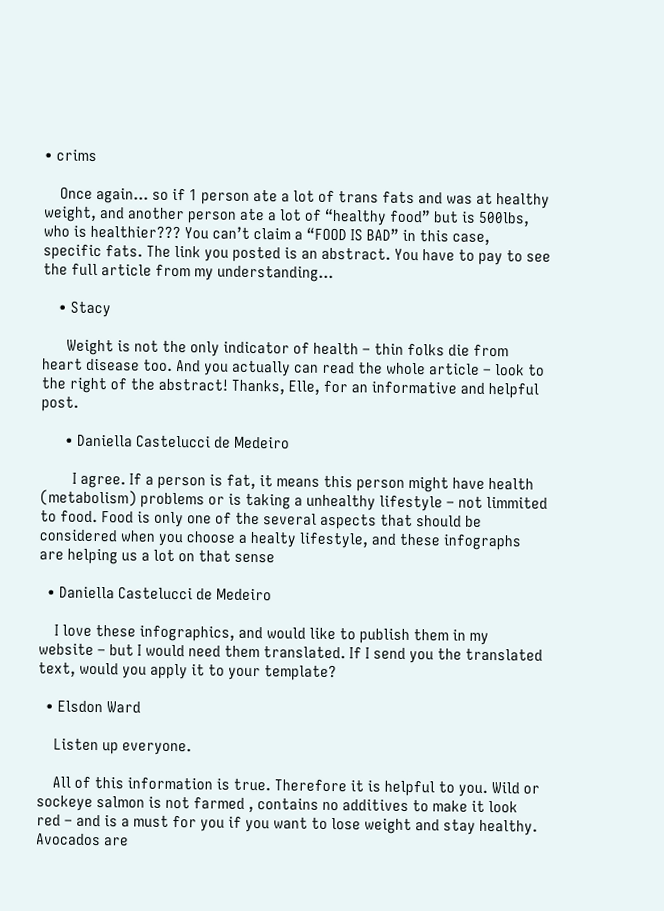• crims

    Once again… so if 1 person ate a lot of trans fats and was at healthy weight, and another person ate a lot of “healthy food” but is 500lbs, who is healthier??? You can’t claim a “FOOD IS BAD” in this case, specific fats. The link you posted is an abstract. You have to pay to see the full article from my understanding…

    • Stacy

      Weight is not the only indicator of health – thin folks die from heart disease too. And you actually can read the whole article – look to the right of the abstract! Thanks, Elle, for an informative and helpful post.

      • Daniella Castelucci de Medeiro

        I agree. If a person is fat, it means this person might have health (metabolism) problems or is taking a unhealthy lifestyle – not limmited to food. Food is only one of the several aspects that should be considered when you choose a healty lifestyle, and these infographs are helping us a lot on that sense

  • Daniella Castelucci de Medeiro

    I love these infographics, and would like to publish them in my website – but I would need them translated. If I send you the translated text, would you apply it to your template?

  • Elsdon Ward

    Listen up everyone.

    All of this information is true. Therefore it is helpful to you. Wild or sockeye salmon is not farmed , contains no additives to make it look red – and is a must for you if you want to lose weight and stay healthy. Avocados are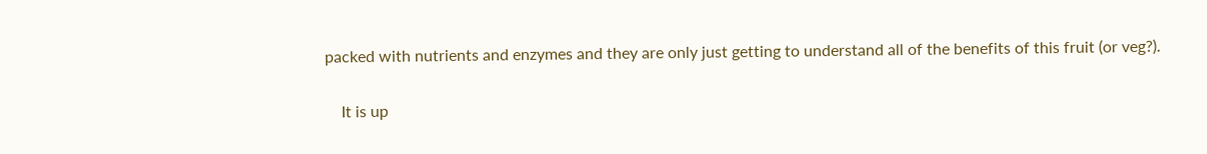packed with nutrients and enzymes and they are only just getting to understand all of the benefits of this fruit (or veg?).

    It is up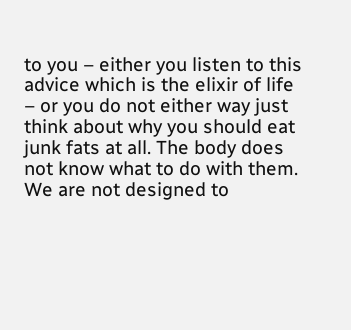to you – either you listen to this advice which is the elixir of life – or you do not either way just think about why you should eat junk fats at all. The body does not know what to do with them. We are not designed to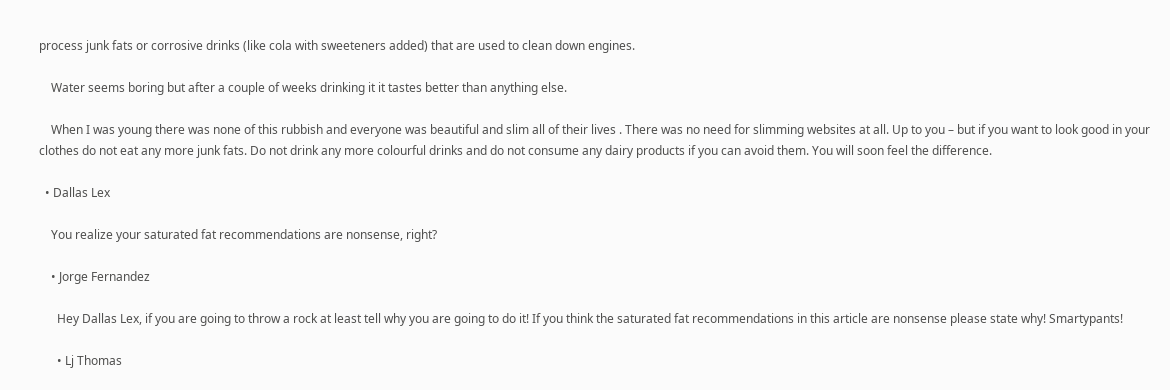process junk fats or corrosive drinks (like cola with sweeteners added) that are used to clean down engines.

    Water seems boring but after a couple of weeks drinking it it tastes better than anything else.

    When I was young there was none of this rubbish and everyone was beautiful and slim all of their lives . There was no need for slimming websites at all. Up to you – but if you want to look good in your clothes do not eat any more junk fats. Do not drink any more colourful drinks and do not consume any dairy products if you can avoid them. You will soon feel the difference.

  • Dallas Lex

    You realize your saturated fat recommendations are nonsense, right?

    • Jorge Fernandez

      Hey Dallas Lex, if you are going to throw a rock at least tell why you are going to do it! If you think the saturated fat recommendations in this article are nonsense please state why! Smartypants!

      • Lj Thomas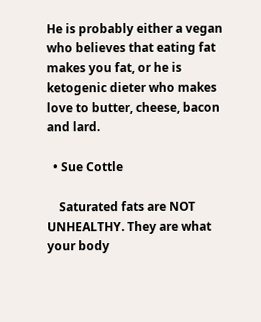He is probably either a vegan who believes that eating fat makes you fat, or he is ketogenic dieter who makes love to butter, cheese, bacon and lard.

  • Sue Cottle

    Saturated fats are NOT UNHEALTHY. They are what your body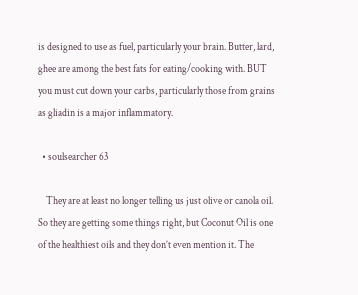is designed to use as fuel, particularly your brain. Butter, lard, ghee are among the best fats for eating/cooking with. BUT you must cut down your carbs, particularly those from grains as gliadin is a major inflammatory.

  • soulsearcher 63

    They are at least no longer telling us just olive or canola oil. So they are getting some things right, but Coconut Oil is one of the healthiest oils and they don’t even mention it. The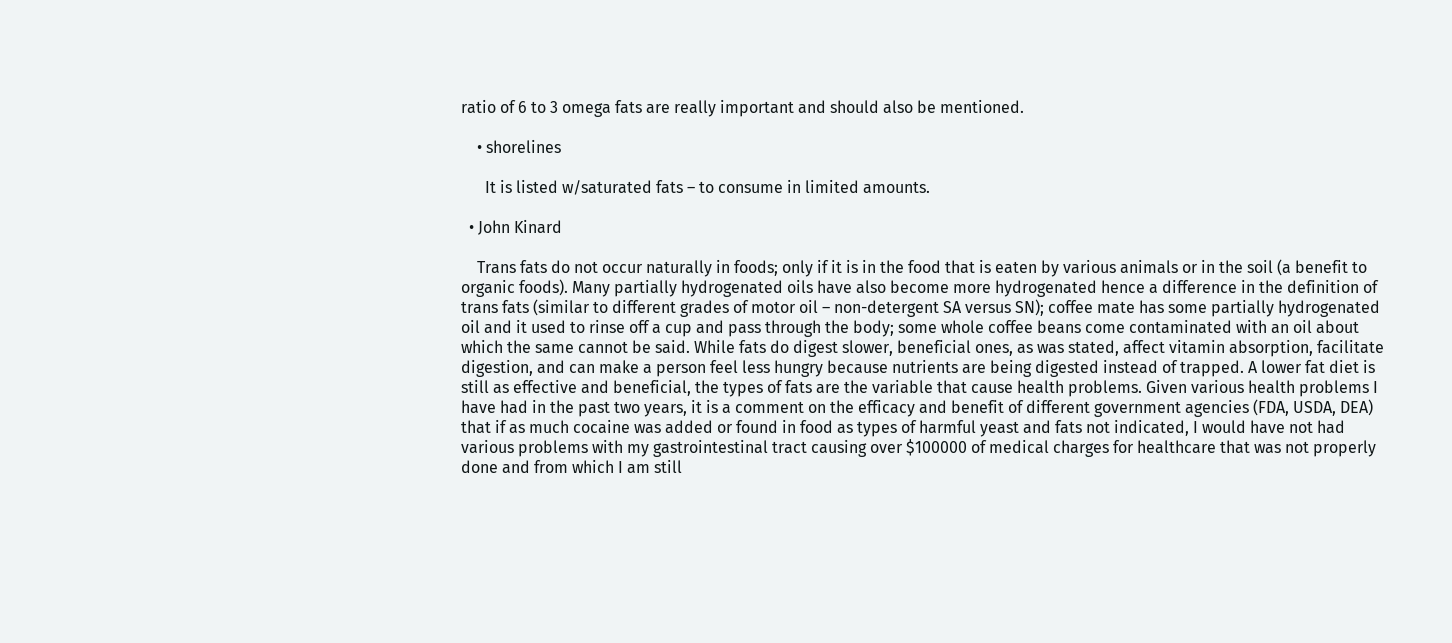ratio of 6 to 3 omega fats are really important and should also be mentioned.

    • shorelines

      It is listed w/saturated fats – to consume in limited amounts.

  • John Kinard

    Trans fats do not occur naturally in foods; only if it is in the food that is eaten by various animals or in the soil (a benefit to organic foods). Many partially hydrogenated oils have also become more hydrogenated hence a difference in the definition of trans fats (similar to different grades of motor oil – non-detergent SA versus SN); coffee mate has some partially hydrogenated oil and it used to rinse off a cup and pass through the body; some whole coffee beans come contaminated with an oil about which the same cannot be said. While fats do digest slower, beneficial ones, as was stated, affect vitamin absorption, facilitate digestion, and can make a person feel less hungry because nutrients are being digested instead of trapped. A lower fat diet is still as effective and beneficial, the types of fats are the variable that cause health problems. Given various health problems I have had in the past two years, it is a comment on the efficacy and benefit of different government agencies (FDA, USDA, DEA) that if as much cocaine was added or found in food as types of harmful yeast and fats not indicated, I would have not had various problems with my gastrointestinal tract causing over $100000 of medical charges for healthcare that was not properly done and from which I am still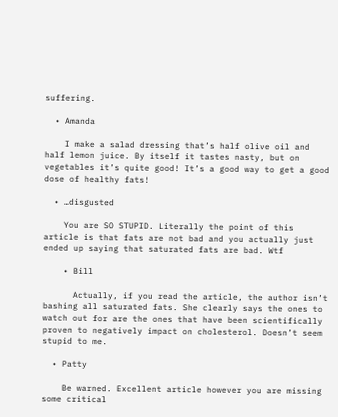suffering.

  • Amanda

    I make a salad dressing that’s half olive oil and half lemon juice. By itself it tastes nasty, but on vegetables it’s quite good! It’s a good way to get a good dose of healthy fats!

  • …disgusted

    You are SO STUPID. Literally the point of this article is that fats are not bad and you actually just ended up saying that saturated fats are bad. Wtf

    • Bill

      Actually, if you read the article, the author isn’t bashing all saturated fats. She clearly says the ones to watch out for are the ones that have been scientifically proven to negatively impact on cholesterol. Doesn’t seem stupid to me.

  • Patty

    Be warned. Excellent article however you are missing some critical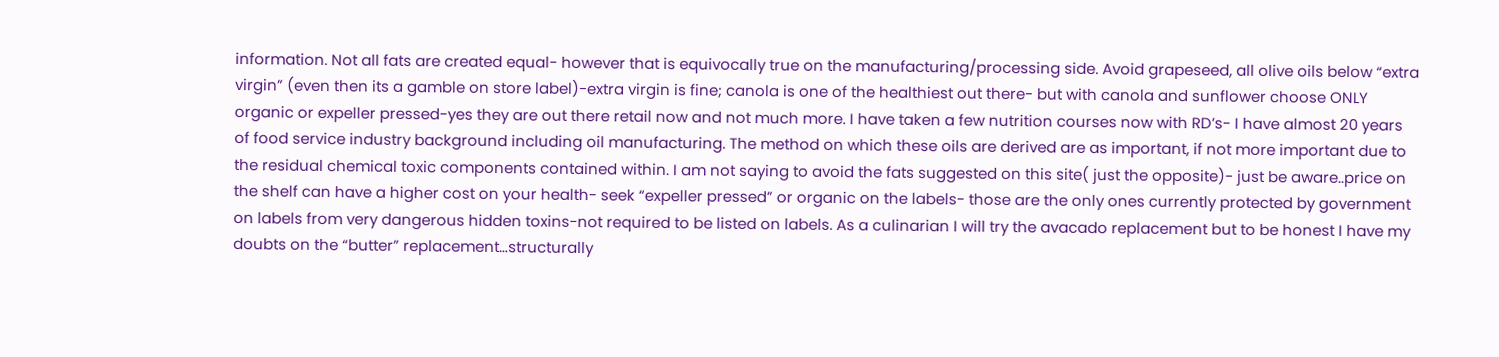information. Not all fats are created equal- however that is equivocally true on the manufacturing/processing side. Avoid grapeseed, all olive oils below “extra virgin” (even then its a gamble on store label)-extra virgin is fine; canola is one of the healthiest out there- but with canola and sunflower choose ONLY organic or expeller pressed-yes they are out there retail now and not much more. I have taken a few nutrition courses now with RD’s- I have almost 20 years of food service industry background including oil manufacturing. The method on which these oils are derived are as important, if not more important due to the residual chemical toxic components contained within. I am not saying to avoid the fats suggested on this site( just the opposite)- just be aware..price on the shelf can have a higher cost on your health- seek “expeller pressed” or organic on the labels- those are the only ones currently protected by government on labels from very dangerous hidden toxins-not required to be listed on labels. As a culinarian I will try the avacado replacement but to be honest I have my doubts on the “butter” replacement…structurally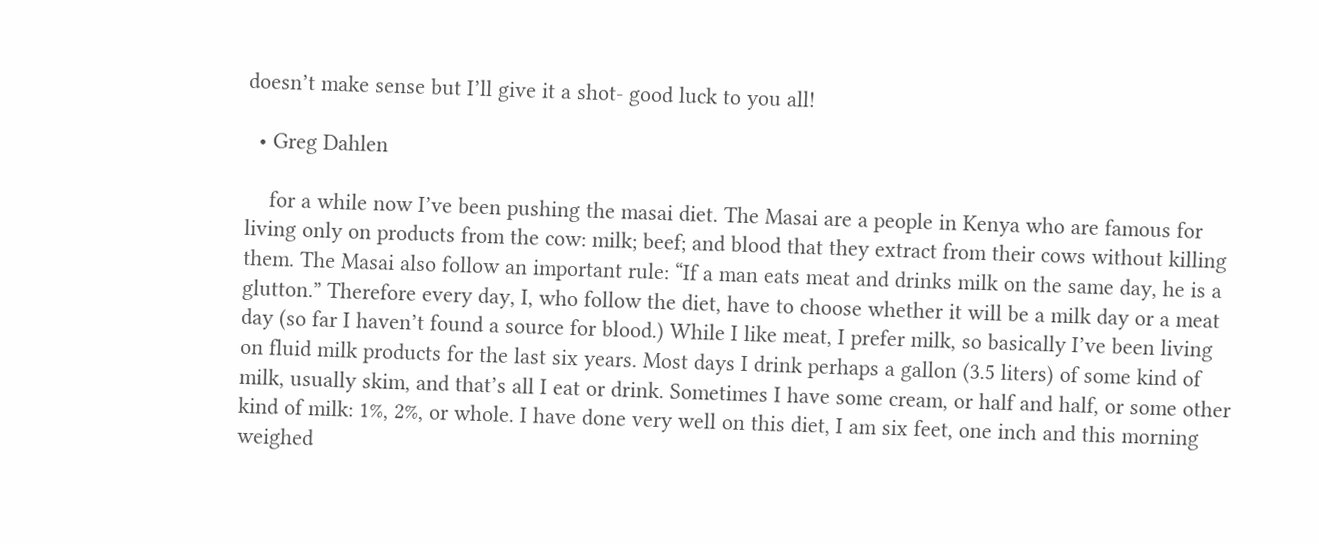doesn’t make sense but I’ll give it a shot- good luck to you all!

  • Greg Dahlen

    for a while now I’ve been pushing the masai diet. The Masai are a people in Kenya who are famous for living only on products from the cow: milk; beef; and blood that they extract from their cows without killing them. The Masai also follow an important rule: “If a man eats meat and drinks milk on the same day, he is a glutton.” Therefore every day, I, who follow the diet, have to choose whether it will be a milk day or a meat day (so far I haven’t found a source for blood.) While I like meat, I prefer milk, so basically I’ve been living on fluid milk products for the last six years. Most days I drink perhaps a gallon (3.5 liters) of some kind of milk, usually skim, and that’s all I eat or drink. Sometimes I have some cream, or half and half, or some other kind of milk: 1%, 2%, or whole. I have done very well on this diet, I am six feet, one inch and this morning weighed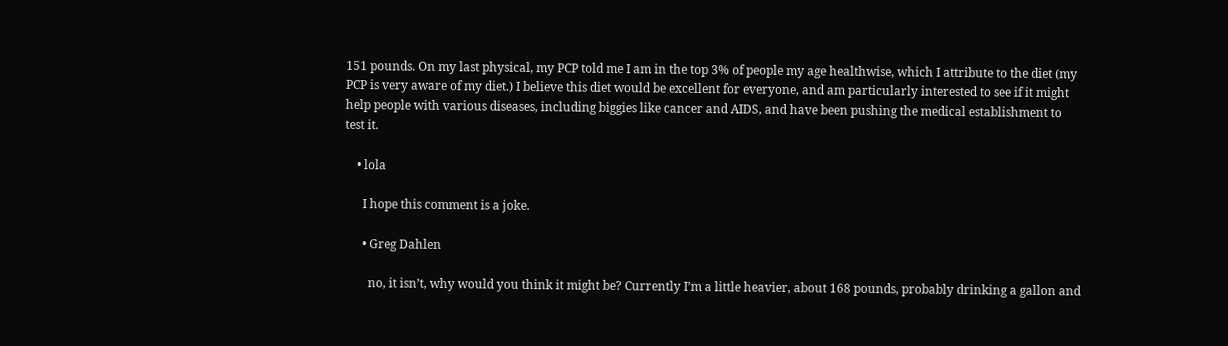151 pounds. On my last physical, my PCP told me I am in the top 3% of people my age healthwise, which I attribute to the diet (my PCP is very aware of my diet.) I believe this diet would be excellent for everyone, and am particularly interested to see if it might help people with various diseases, including biggies like cancer and AIDS, and have been pushing the medical establishment to test it.

    • lola

      I hope this comment is a joke.

      • Greg Dahlen

        no, it isn’t, why would you think it might be? Currently I’m a little heavier, about 168 pounds, probably drinking a gallon and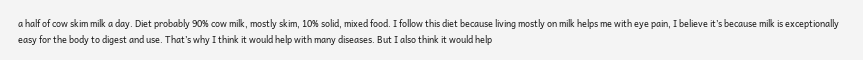a half of cow skim milk a day. Diet probably 90% cow milk, mostly skim, 10% solid, mixed food. I follow this diet because living mostly on milk helps me with eye pain, I believe it’s because milk is exceptionally easy for the body to digest and use. That’s why I think it would help with many diseases. But I also think it would help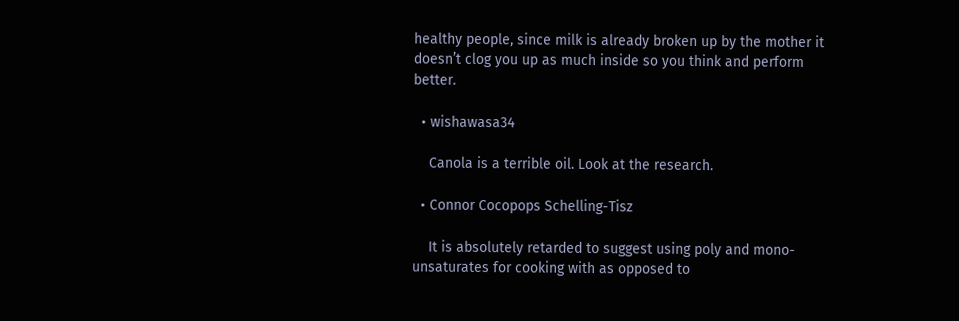healthy people, since milk is already broken up by the mother it doesn’t clog you up as much inside so you think and perform better.

  • wishawasa34

    Canola is a terrible oil. Look at the research.

  • Connor Cocopops Schelling-Tisz

    It is absolutely retarded to suggest using poly and mono-unsaturates for cooking with as opposed to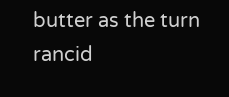butter as the turn rancid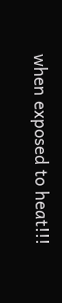when exposed to heat!!!